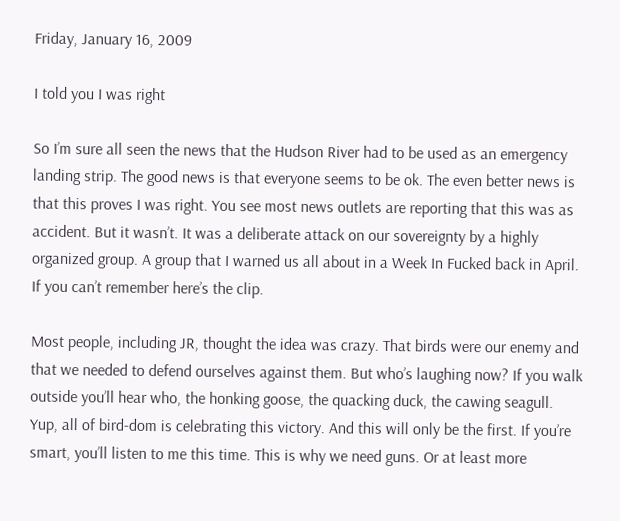Friday, January 16, 2009

I told you I was right

So I’m sure all seen the news that the Hudson River had to be used as an emergency landing strip. The good news is that everyone seems to be ok. The even better news is that this proves I was right. You see most news outlets are reporting that this was as accident. But it wasn’t. It was a deliberate attack on our sovereignty by a highly organized group. A group that I warned us all about in a Week In Fucked back in April. If you can’t remember here’s the clip.

Most people, including JR, thought the idea was crazy. That birds were our enemy and that we needed to defend ourselves against them. But who’s laughing now? If you walk outside you’ll hear who, the honking goose, the quacking duck, the cawing seagull. Yup, all of bird-dom is celebrating this victory. And this will only be the first. If you’re smart, you’ll listen to me this time. This is why we need guns. Or at least more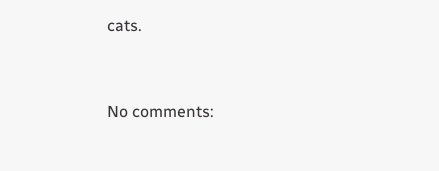cats.


No comments: